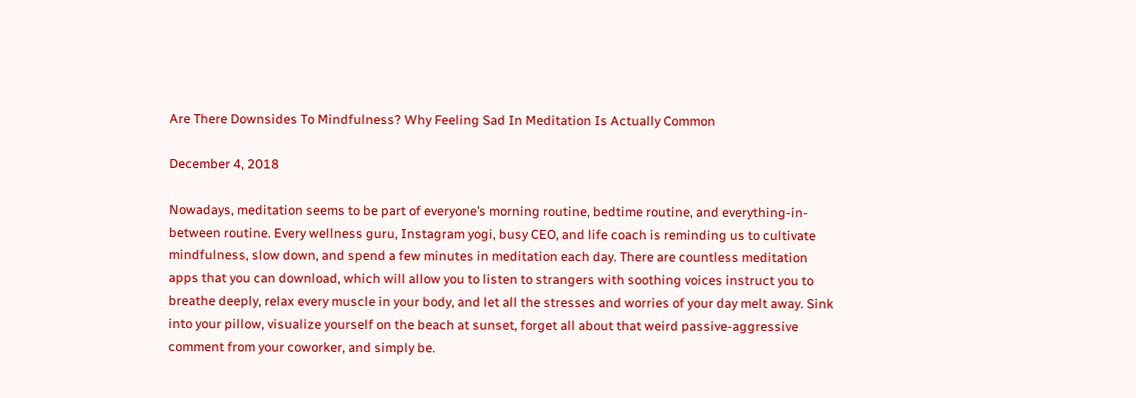Are There Downsides To Mindfulness? Why Feeling Sad In Meditation Is Actually Common

December 4, 2018

Nowadays, meditation seems to be part of everyone’s morning routine, bedtime routine, and everything-in-between routine. Every wellness guru, Instagram yogi, busy CEO, and life coach is reminding us to cultivate mindfulness, slow down, and spend a few minutes in meditation each day. There are countless meditation apps that you can download, which will allow you to listen to strangers with soothing voices instruct you to breathe deeply, relax every muscle in your body, and let all the stresses and worries of your day melt away. Sink into your pillow, visualize yourself on the beach at sunset, forget all about that weird passive-aggressive comment from your coworker, and simply be.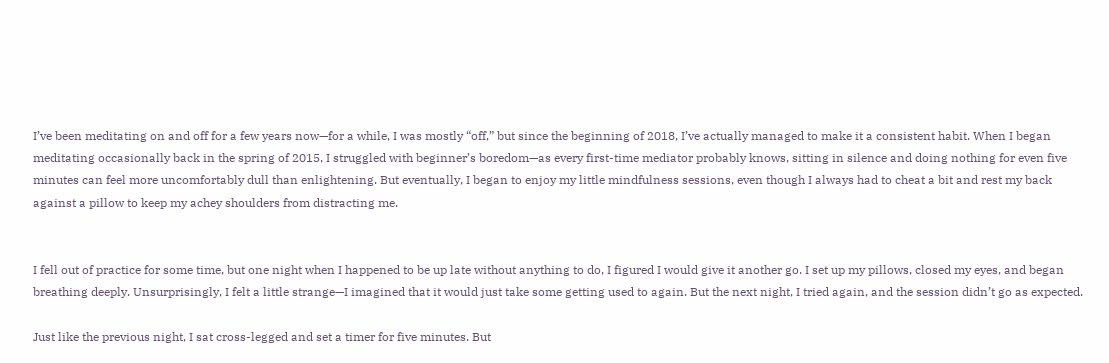I’ve been meditating on and off for a few years now—for a while, I was mostly “off,” but since the beginning of 2018, I’ve actually managed to make it a consistent habit. When I began meditating occasionally back in the spring of 2015, I struggled with beginner’s boredom—as every first-time mediator probably knows, sitting in silence and doing nothing for even five minutes can feel more uncomfortably dull than enlightening. But eventually, I began to enjoy my little mindfulness sessions, even though I always had to cheat a bit and rest my back against a pillow to keep my achey shoulders from distracting me.


I fell out of practice for some time, but one night when I happened to be up late without anything to do, I figured I would give it another go. I set up my pillows, closed my eyes, and began breathing deeply. Unsurprisingly, I felt a little strange—I imagined that it would just take some getting used to again. But the next night, I tried again, and the session didn’t go as expected.

Just like the previous night, I sat cross-legged and set a timer for five minutes. But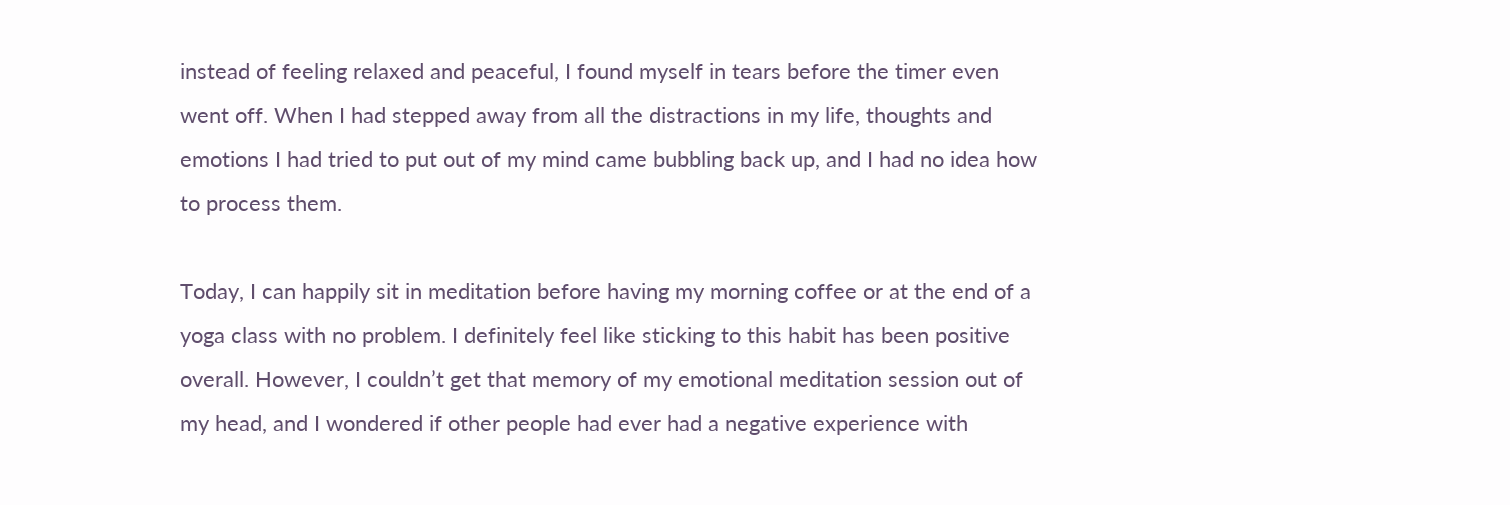instead of feeling relaxed and peaceful, I found myself in tears before the timer even went off. When I had stepped away from all the distractions in my life, thoughts and emotions I had tried to put out of my mind came bubbling back up, and I had no idea how to process them.

Today, I can happily sit in meditation before having my morning coffee or at the end of a yoga class with no problem. I definitely feel like sticking to this habit has been positive overall. However, I couldn’t get that memory of my emotional meditation session out of my head, and I wondered if other people had ever had a negative experience with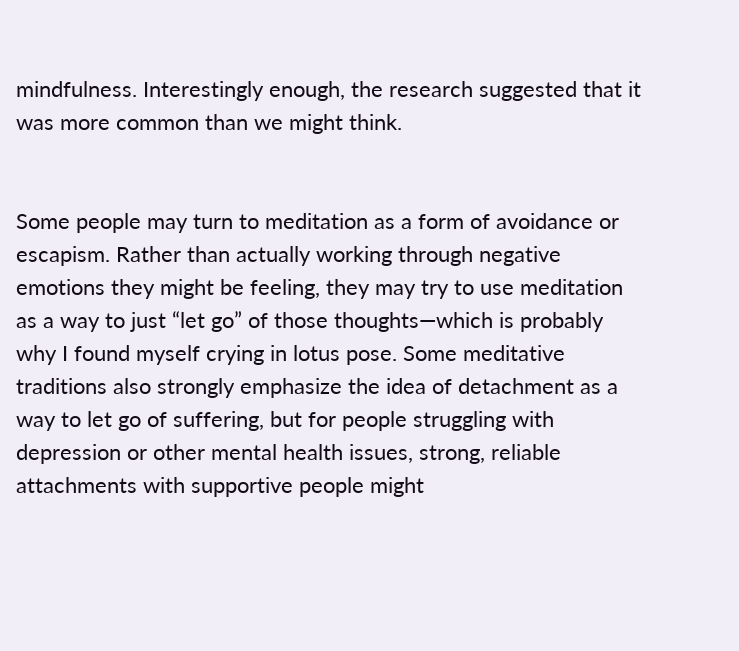mindfulness. Interestingly enough, the research suggested that it was more common than we might think.


Some people may turn to meditation as a form of avoidance or escapism. Rather than actually working through negative emotions they might be feeling, they may try to use meditation as a way to just “let go” of those thoughts—which is probably why I found myself crying in lotus pose. Some meditative traditions also strongly emphasize the idea of detachment as a way to let go of suffering, but for people struggling with depression or other mental health issues, strong, reliable attachments with supportive people might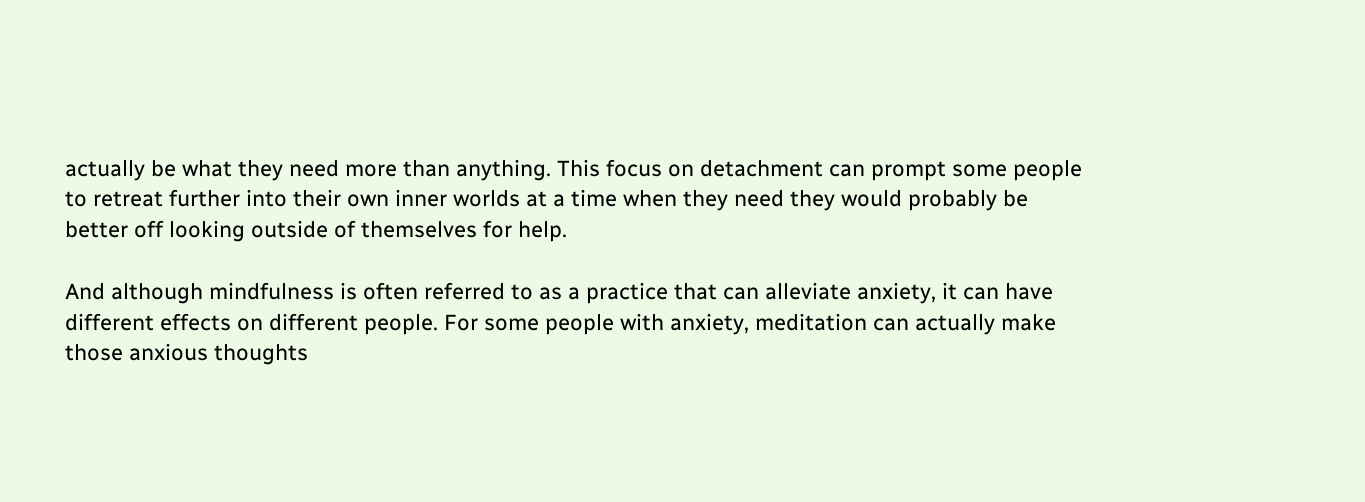actually be what they need more than anything. This focus on detachment can prompt some people to retreat further into their own inner worlds at a time when they need they would probably be better off looking outside of themselves for help.

And although mindfulness is often referred to as a practice that can alleviate anxiety, it can have different effects on different people. For some people with anxiety, meditation can actually make those anxious thoughts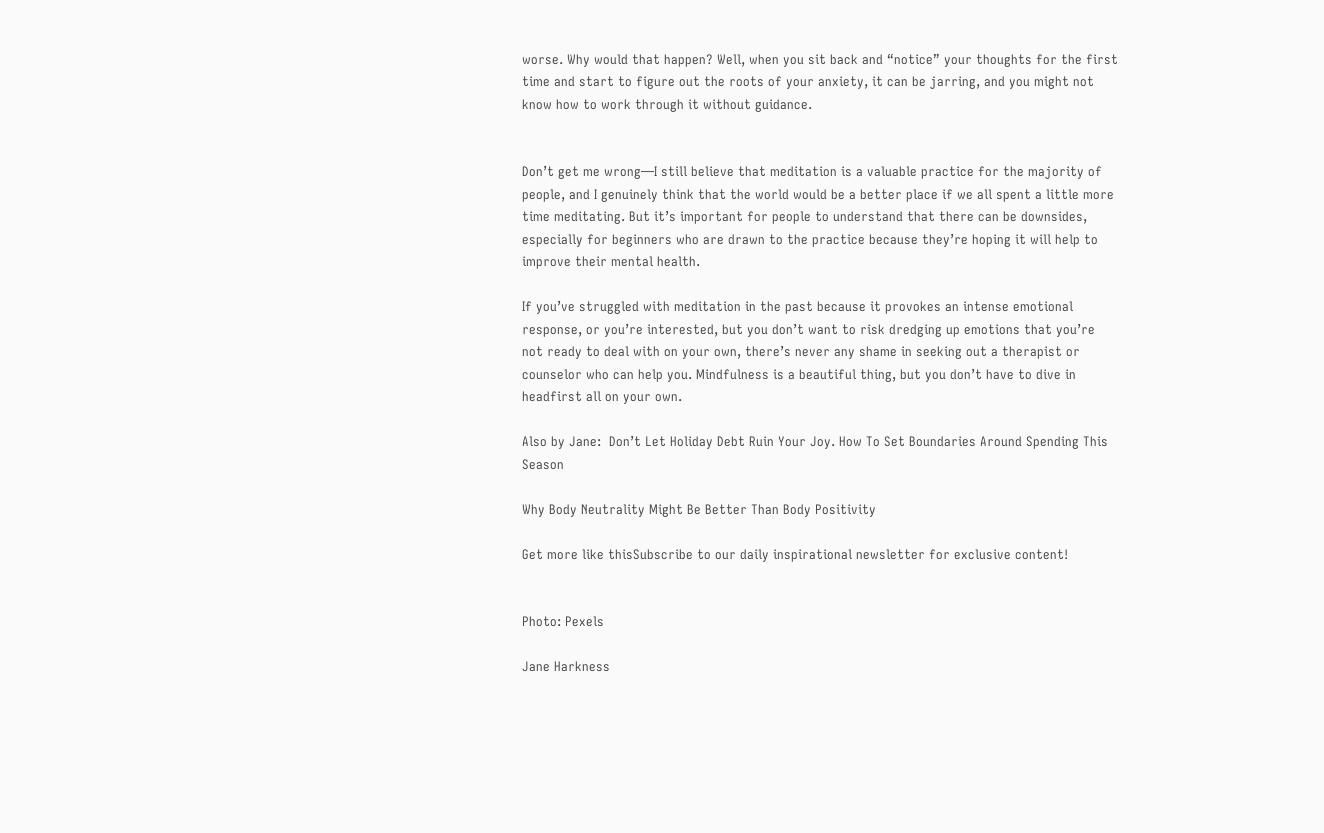worse. Why would that happen? Well, when you sit back and “notice” your thoughts for the first time and start to figure out the roots of your anxiety, it can be jarring, and you might not know how to work through it without guidance.


Don’t get me wrong—I still believe that meditation is a valuable practice for the majority of people, and I genuinely think that the world would be a better place if we all spent a little more time meditating. But it’s important for people to understand that there can be downsides, especially for beginners who are drawn to the practice because they’re hoping it will help to improve their mental health.

If you’ve struggled with meditation in the past because it provokes an intense emotional response, or you’re interested, but you don’t want to risk dredging up emotions that you’re not ready to deal with on your own, there’s never any shame in seeking out a therapist or counselor who can help you. Mindfulness is a beautiful thing, but you don’t have to dive in headfirst all on your own.

Also by Jane:  Don’t Let Holiday Debt Ruin Your Joy. How To Set Boundaries Around Spending This Season

Why Body Neutrality Might Be Better Than Body Positivity

Get more like thisSubscribe to our daily inspirational newsletter for exclusive content!


Photo: Pexels

Jane Harkness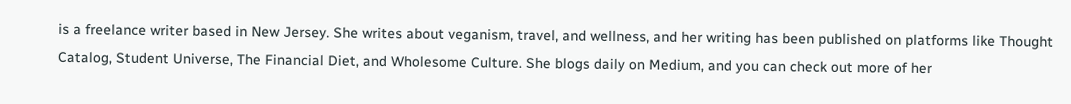is a freelance writer based in New Jersey. She writes about veganism, travel, and wellness, and her writing has been published on platforms like Thought Catalog, Student Universe, The Financial Diet, and Wholesome Culture. She blogs daily on Medium, and you can check out more of her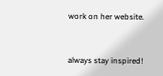work on her website.


always stay inspired!